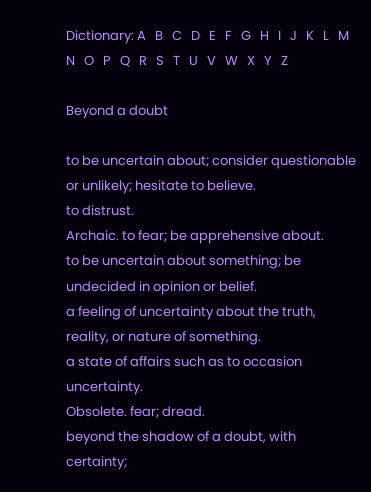Dictionary: A   B   C   D   E   F   G   H   I   J   K   L   M   N   O   P   Q   R   S   T   U   V   W   X   Y   Z

Beyond a doubt

to be uncertain about; consider questionable or unlikely; hesitate to believe.
to distrust.
Archaic. to fear; be apprehensive about.
to be uncertain about something; be undecided in opinion or belief.
a feeling of uncertainty about the truth, reality, or nature of something.
a state of affairs such as to occasion uncertainty.
Obsolete. fear; dread.
beyond the shadow of a doubt, with certainty;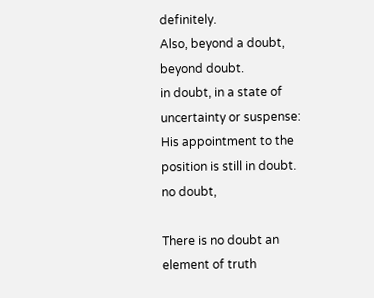definitely.
Also, beyond a doubt, beyond doubt.
in doubt, in a state of uncertainty or suspense:
His appointment to the position is still in doubt.
no doubt,

There is no doubt an element of truth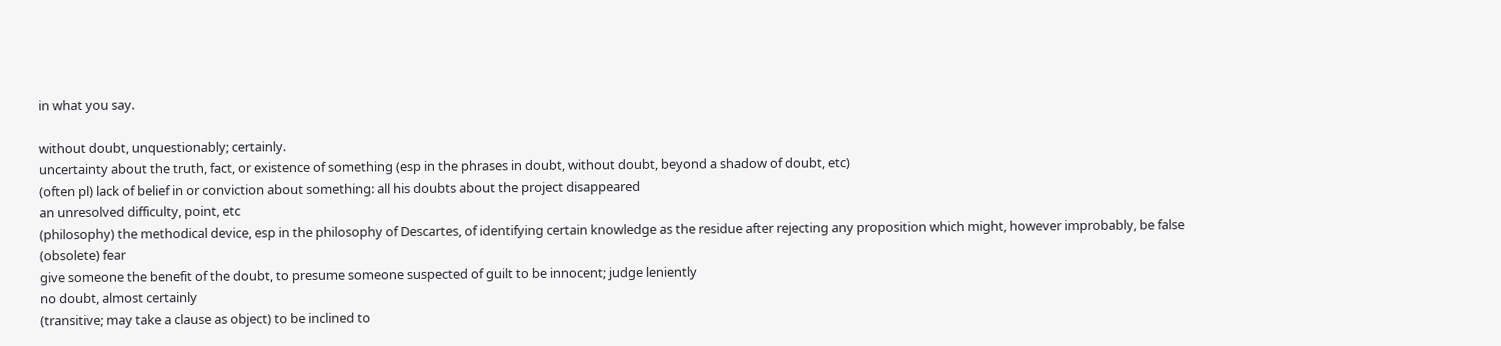in what you say.

without doubt, unquestionably; certainly.
uncertainty about the truth, fact, or existence of something (esp in the phrases in doubt, without doubt, beyond a shadow of doubt, etc)
(often pl) lack of belief in or conviction about something: all his doubts about the project disappeared
an unresolved difficulty, point, etc
(philosophy) the methodical device, esp in the philosophy of Descartes, of identifying certain knowledge as the residue after rejecting any proposition which might, however improbably, be false
(obsolete) fear
give someone the benefit of the doubt, to presume someone suspected of guilt to be innocent; judge leniently
no doubt, almost certainly
(transitive; may take a clause as object) to be inclined to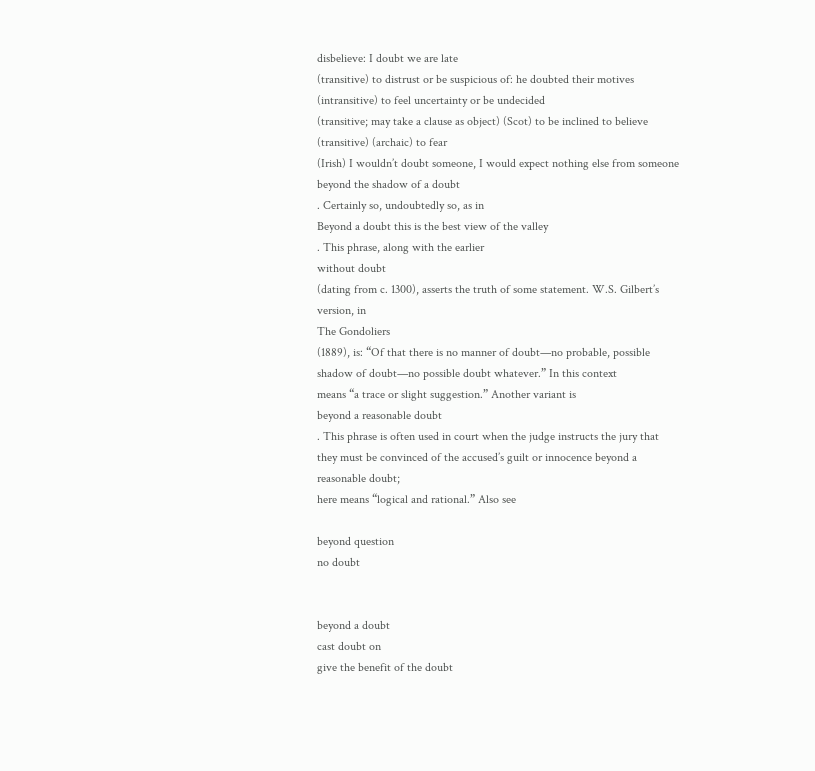disbelieve: I doubt we are late
(transitive) to distrust or be suspicious of: he doubted their motives
(intransitive) to feel uncertainty or be undecided
(transitive; may take a clause as object) (Scot) to be inclined to believe
(transitive) (archaic) to fear
(Irish) I wouldn’t doubt someone, I would expect nothing else from someone
beyond the shadow of a doubt
. Certainly so, undoubtedly so, as in
Beyond a doubt this is the best view of the valley
. This phrase, along with the earlier
without doubt
(dating from c. 1300), asserts the truth of some statement. W.S. Gilbert’s version, in
The Gondoliers
(1889), is: “Of that there is no manner of doubt—no probable, possible shadow of doubt—no possible doubt whatever.” In this context
means “a trace or slight suggestion.” Another variant is
beyond a reasonable doubt
. This phrase is often used in court when the judge instructs the jury that they must be convinced of the accused’s guilt or innocence beyond a reasonable doubt;
here means “logical and rational.” Also see

beyond question
no doubt


beyond a doubt
cast doubt on
give the benefit of the doubt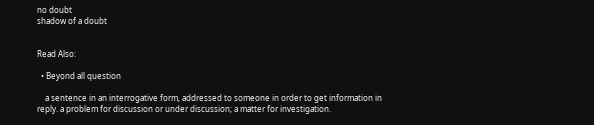no doubt
shadow of a doubt


Read Also:

  • Beyond all question

    a sentence in an interrogative form, addressed to someone in order to get information in reply. a problem for discussion or under discussion; a matter for investigation.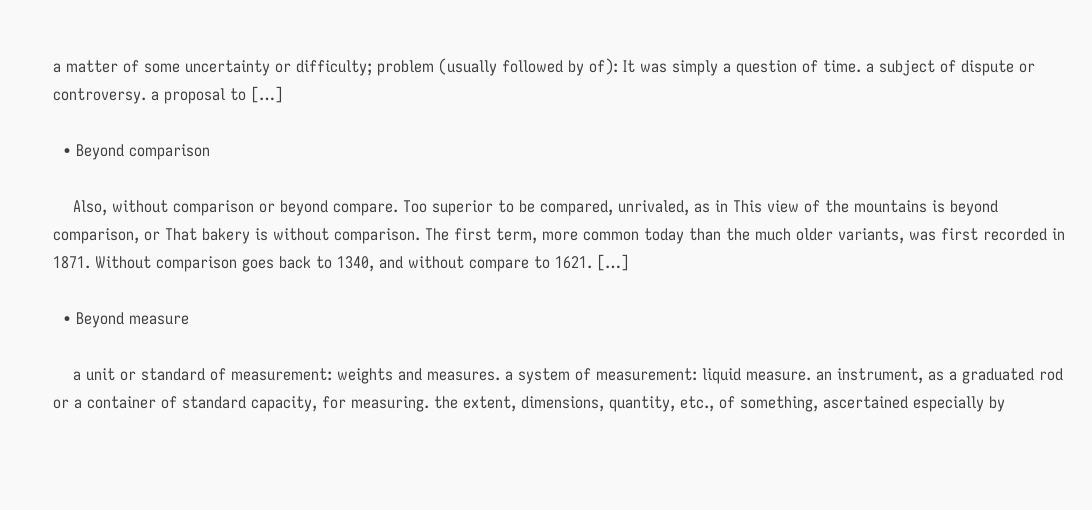a matter of some uncertainty or difficulty; problem (usually followed by of): It was simply a question of time. a subject of dispute or controversy. a proposal to […]

  • Beyond comparison

    Also, without comparison or beyond compare. Too superior to be compared, unrivaled, as in This view of the mountains is beyond comparison, or That bakery is without comparison. The first term, more common today than the much older variants, was first recorded in 1871. Without comparison goes back to 1340, and without compare to 1621. […]

  • Beyond measure

    a unit or standard of measurement: weights and measures. a system of measurement: liquid measure. an instrument, as a graduated rod or a container of standard capacity, for measuring. the extent, dimensions, quantity, etc., of something, ascertained especially by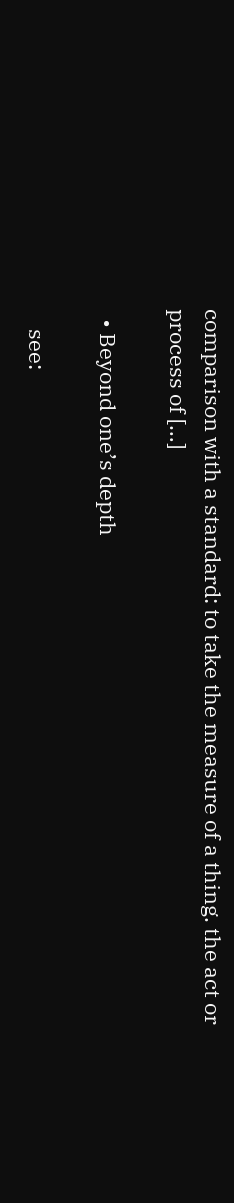comparison with a standard: to take the measure of a thing. the act or process of […]

  • Beyond one’s depth

    see: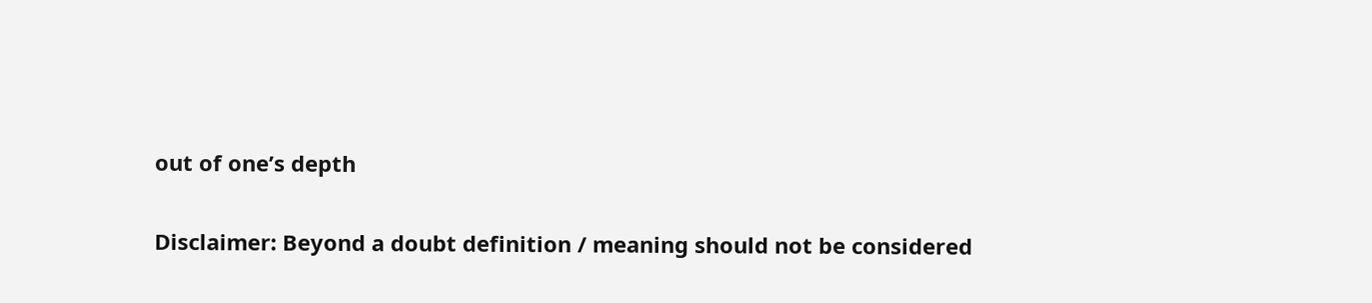out of one’s depth

Disclaimer: Beyond a doubt definition / meaning should not be considered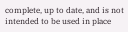complete, up to date, and is not intended to be used in place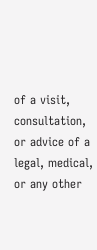of a visit, consultation, or advice of a legal, medical, or any other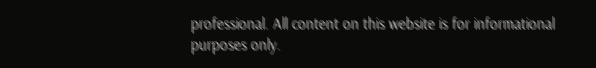professional. All content on this website is for informational purposes only.